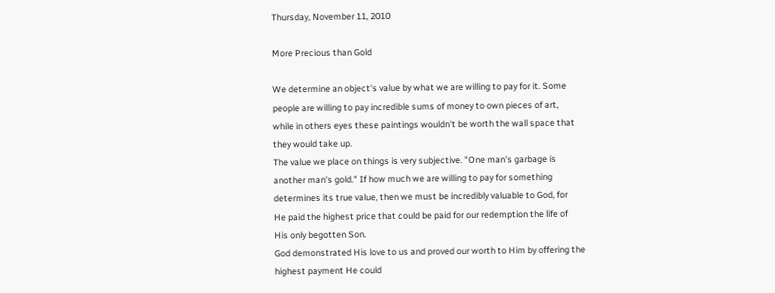Thursday, November 11, 2010

More Precious than Gold

We determine an object's value by what we are willing to pay for it. Some
people are willing to pay incredible sums of money to own pieces of art,
while in others eyes these paintings wouldn't be worth the wall space that
they would take up.
The value we place on things is very subjective. "One man's garbage is
another man's gold." If how much we are willing to pay for something
determines its true value, then we must be incredibly valuable to God, for
He paid the highest price that could be paid for our redemption the life of
His only begotten Son.
God demonstrated His love to us and proved our worth to Him by offering the
highest payment He could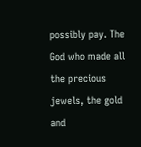possibly pay. The God who made all the precious
jewels, the gold and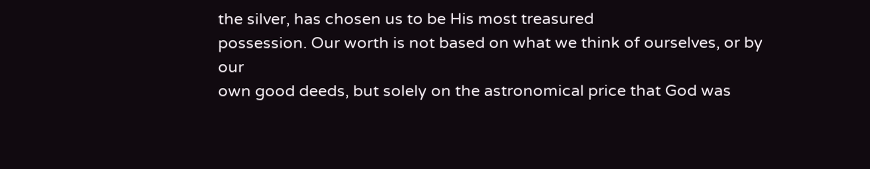the silver, has chosen us to be His most treasured
possession. Our worth is not based on what we think of ourselves, or by our
own good deeds, but solely on the astronomical price that God was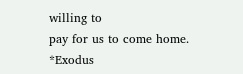willing to
pay for us to come home.
*Exodus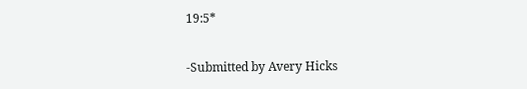19:5*

-Submitted by Avery Hicks